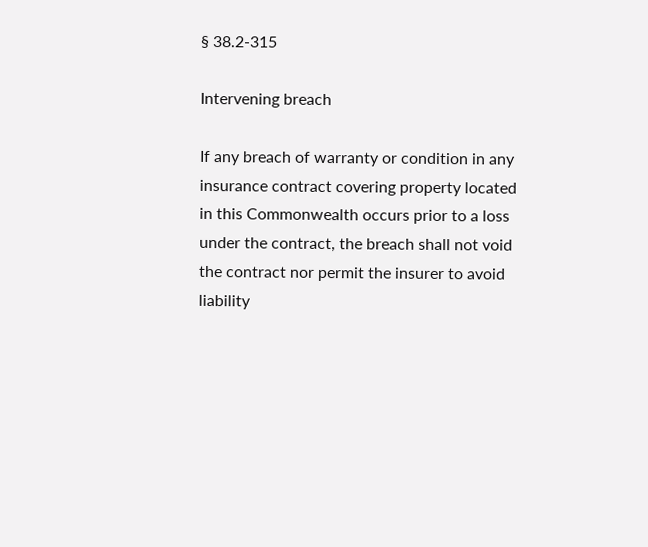§ 38.2-315

Intervening breach

If any breach of warranty or condition in any insurance contract covering property located in this Commonwealth occurs prior to a loss under the contract, the breach shall not void the contract nor permit the insurer to avoid liability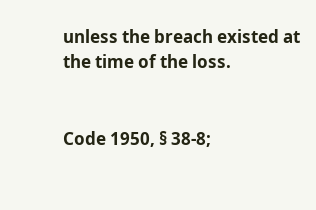unless the breach existed at the time of the loss.


Code 1950, § 38-8;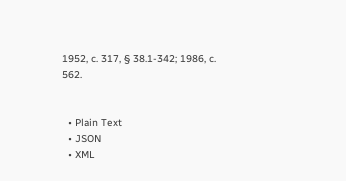1952, c. 317, § 38.1-342; 1986, c. 562.


  • Plain Text
  • JSON
  • XML